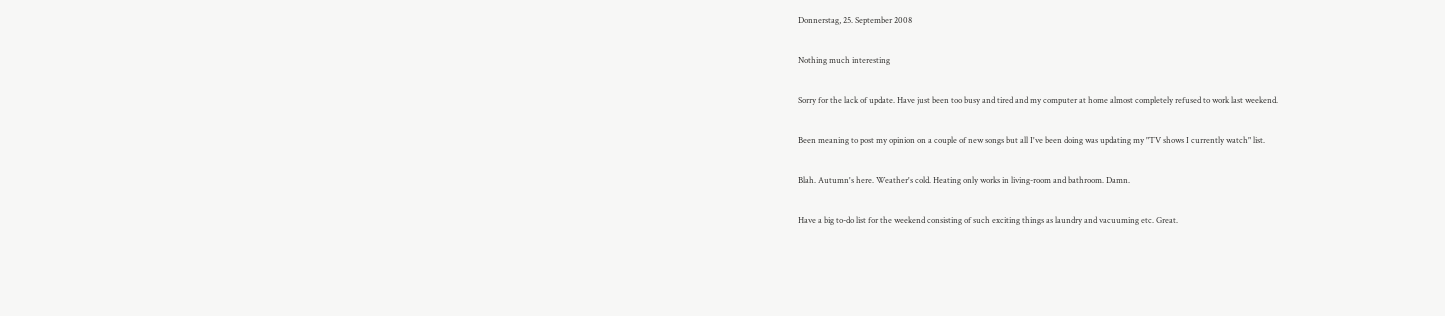Donnerstag, 25. September 2008

Nothing much interesting

Sorry for the lack of update. Have just been too busy and tired and my computer at home almost completely refused to work last weekend.

Been meaning to post my opinion on a couple of new songs but all I've been doing was updating my "TV shows I currently watch" list.

Blah. Autumn's here. Weather's cold. Heating only works in living-room and bathroom. Damn.

Have a big to-do list for the weekend consisting of such exciting things as laundry and vacuuming etc. Great.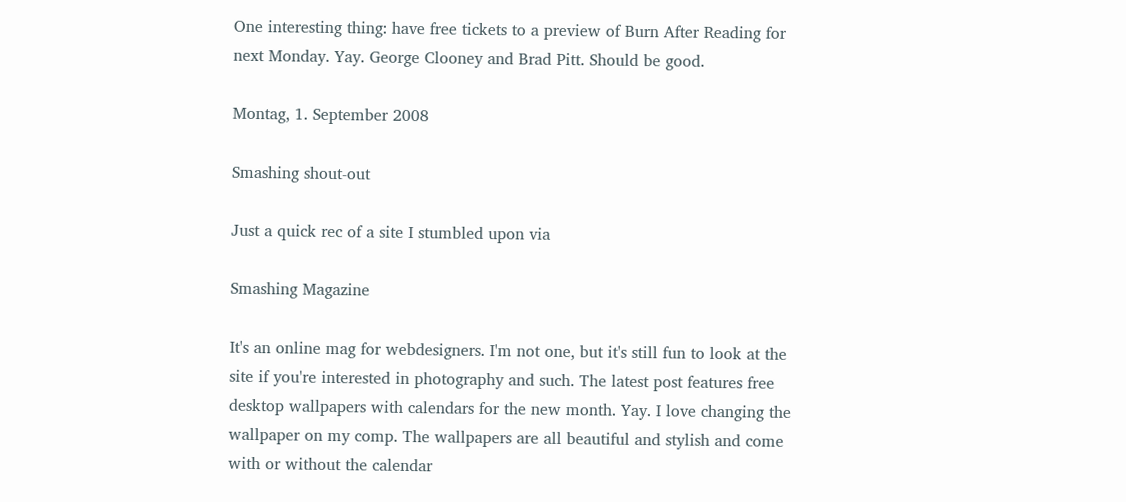One interesting thing: have free tickets to a preview of Burn After Reading for next Monday. Yay. George Clooney and Brad Pitt. Should be good.

Montag, 1. September 2008

Smashing shout-out

Just a quick rec of a site I stumbled upon via

Smashing Magazine

It's an online mag for webdesigners. I'm not one, but it's still fun to look at the site if you're interested in photography and such. The latest post features free desktop wallpapers with calendars for the new month. Yay. I love changing the wallpaper on my comp. The wallpapers are all beautiful and stylish and come with or without the calendar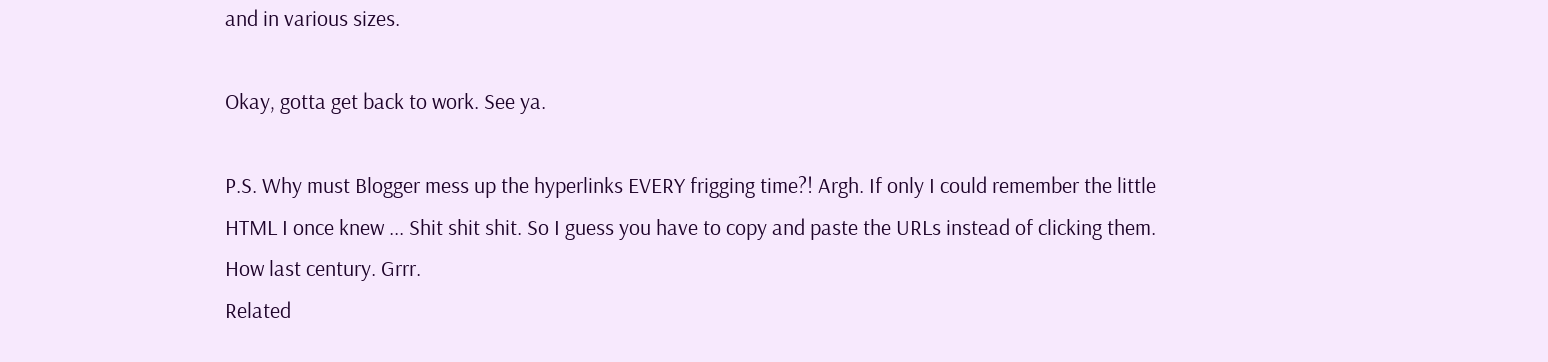and in various sizes.

Okay, gotta get back to work. See ya.

P.S. Why must Blogger mess up the hyperlinks EVERY frigging time?! Argh. If only I could remember the little HTML I once knew ... Shit shit shit. So I guess you have to copy and paste the URLs instead of clicking them. How last century. Grrr.
Related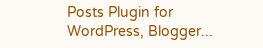Posts Plugin for WordPress, Blogger...